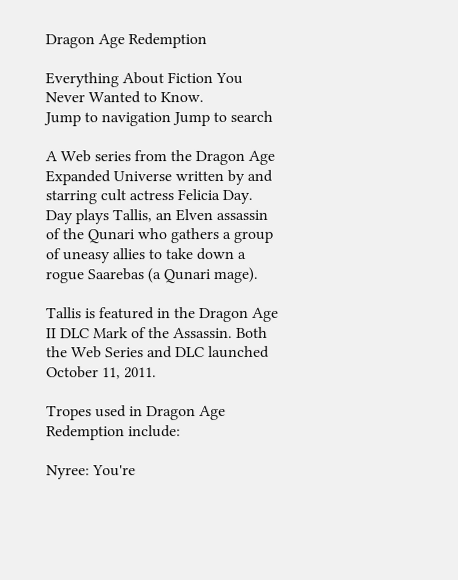Dragon Age Redemption

Everything About Fiction You Never Wanted to Know.
Jump to navigation Jump to search

A Web series from the Dragon Age Expanded Universe written by and starring cult actress Felicia Day. Day plays Tallis, an Elven assassin of the Qunari who gathers a group of uneasy allies to take down a rogue Saarebas (a Qunari mage).

Tallis is featured in the Dragon Age II DLC Mark of the Assassin. Both the Web Series and DLC launched October 11, 2011.

Tropes used in Dragon Age Redemption include:

Nyree: You're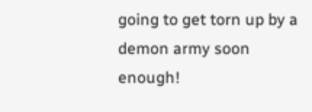going to get torn up by a demon army soon enough!